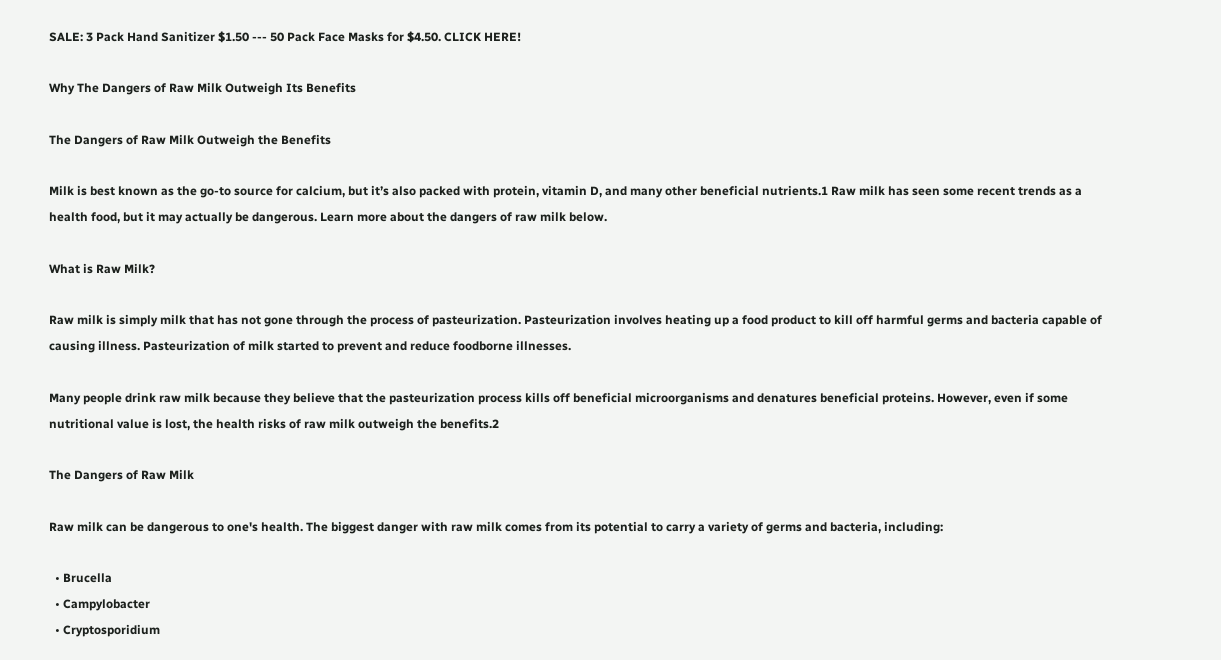SALE: 3 Pack Hand Sanitizer $1.50 --- 50 Pack Face Masks for $4.50. CLICK HERE!

Why The Dangers of Raw Milk Outweigh Its Benefits

The Dangers of Raw Milk Outweigh the Benefits

Milk is best known as the go-to source for calcium, but it’s also packed with protein, vitamin D, and many other beneficial nutrients.1 Raw milk has seen some recent trends as a health food, but it may actually be dangerous. Learn more about the dangers of raw milk below.

What is Raw Milk?

Raw milk is simply milk that has not gone through the process of pasteurization. Pasteurization involves heating up a food product to kill off harmful germs and bacteria capable of causing illness. Pasteurization of milk started to prevent and reduce foodborne illnesses.

Many people drink raw milk because they believe that the pasteurization process kills off beneficial microorganisms and denatures beneficial proteins. However, even if some nutritional value is lost, the health risks of raw milk outweigh the benefits.2

The Dangers of Raw Milk

Raw milk can be dangerous to one's health. The biggest danger with raw milk comes from its potential to carry a variety of germs and bacteria, including:

  • Brucella
  • Campylobacter
  • Cryptosporidium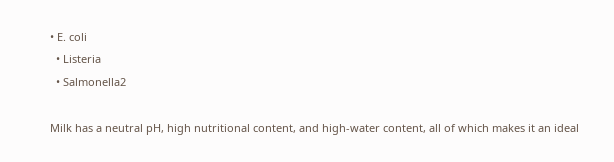• E. coli
  • Listeria
  • Salmonella2

Milk has a neutral pH, high nutritional content, and high-water content, all of which makes it an ideal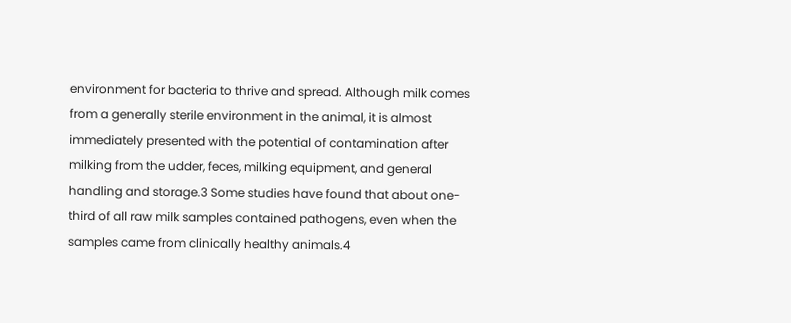environment for bacteria to thrive and spread. Although milk comes from a generally sterile environment in the animal, it is almost immediately presented with the potential of contamination after milking from the udder, feces, milking equipment, and general handling and storage.3 Some studies have found that about one-third of all raw milk samples contained pathogens, even when the samples came from clinically healthy animals.4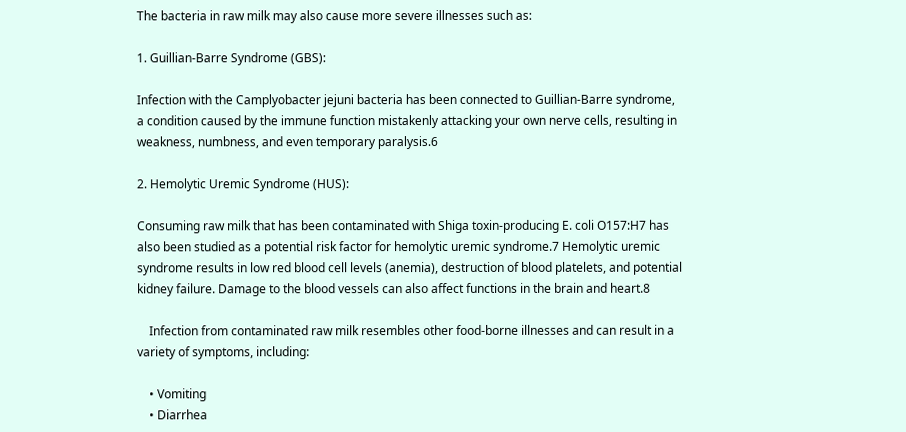The bacteria in raw milk may also cause more severe illnesses such as:

1. Guillian-Barre Syndrome (GBS):

Infection with the Camplyobacter jejuni bacteria has been connected to Guillian-Barre syndrome, a condition caused by the immune function mistakenly attacking your own nerve cells, resulting in weakness, numbness, and even temporary paralysis.6

2. Hemolytic Uremic Syndrome (HUS):

Consuming raw milk that has been contaminated with Shiga toxin-producing E. coli O157:H7 has also been studied as a potential risk factor for hemolytic uremic syndrome.7 Hemolytic uremic syndrome results in low red blood cell levels (anemia), destruction of blood platelets, and potential kidney failure. Damage to the blood vessels can also affect functions in the brain and heart.8

    Infection from contaminated raw milk resembles other food-borne illnesses and can result in a variety of symptoms, including:

    • Vomiting
    • Diarrhea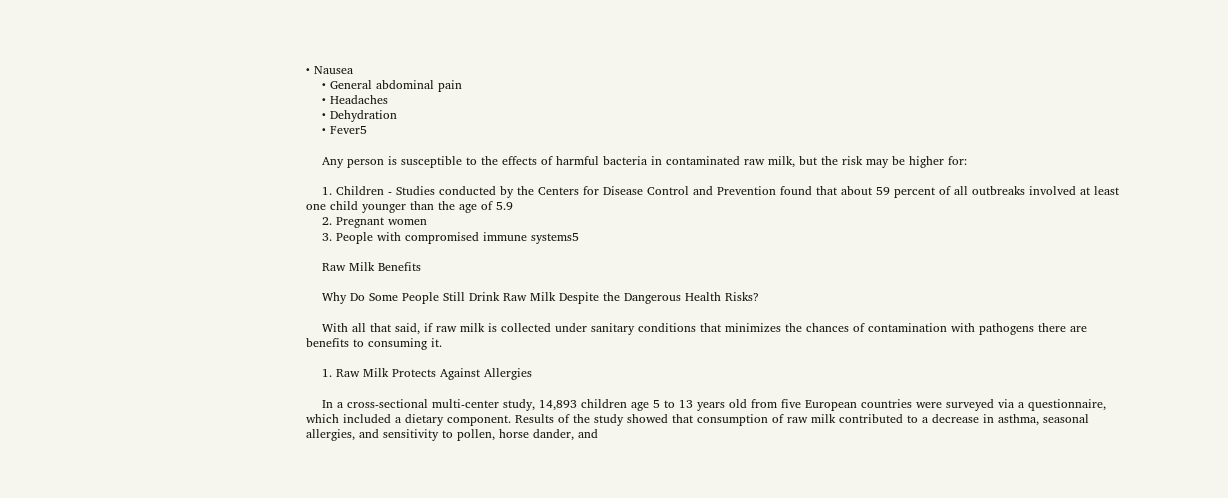• Nausea
    • General abdominal pain
    • Headaches
    • Dehydration
    • Fever5

    Any person is susceptible to the effects of harmful bacteria in contaminated raw milk, but the risk may be higher for:

    1. Children - Studies conducted by the Centers for Disease Control and Prevention found that about 59 percent of all outbreaks involved at least one child younger than the age of 5.9
    2. Pregnant women
    3. People with compromised immune systems5

    Raw Milk Benefits

    Why Do Some People Still Drink Raw Milk Despite the Dangerous Health Risks?

    With all that said, if raw milk is collected under sanitary conditions that minimizes the chances of contamination with pathogens there are benefits to consuming it.

    1. Raw Milk Protects Against Allergies

    In a cross-sectional multi-center study, 14,893 children age 5 to 13 years old from five European countries were surveyed via a questionnaire, which included a dietary component. Results of the study showed that consumption of raw milk contributed to a decrease in asthma, seasonal allergies, and sensitivity to pollen, horse dander, and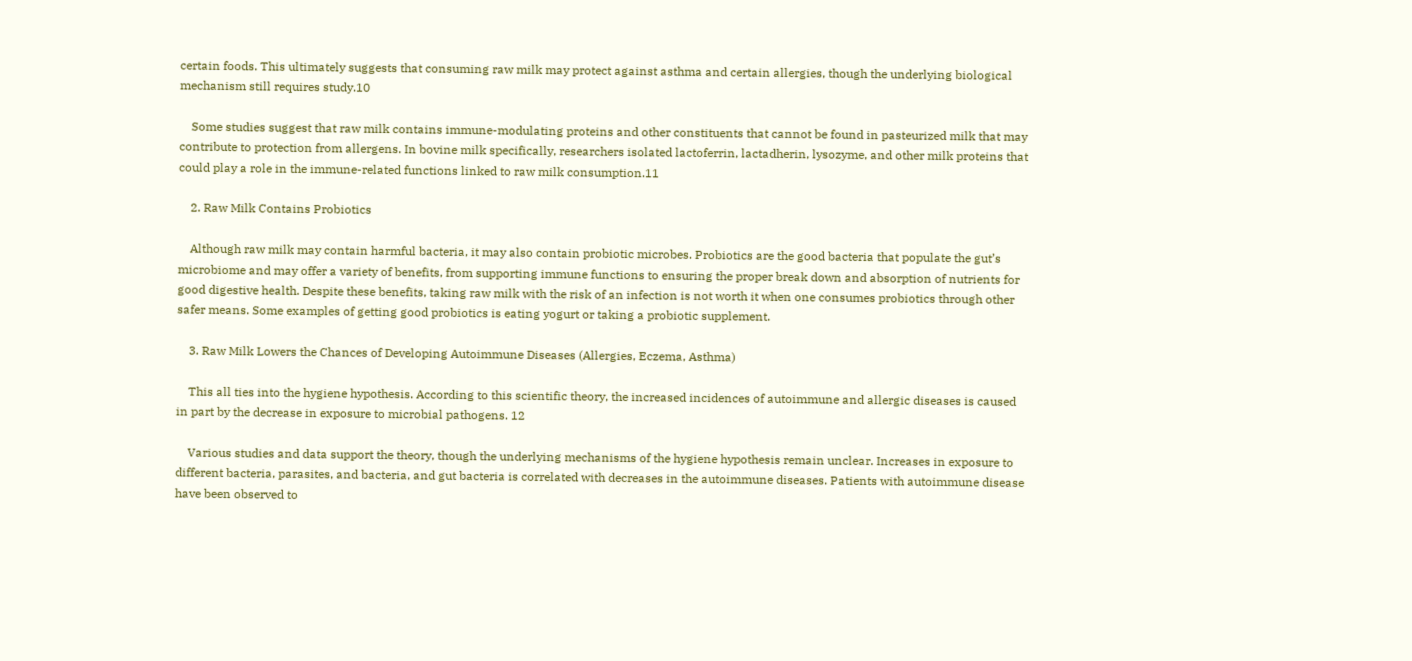certain foods. This ultimately suggests that consuming raw milk may protect against asthma and certain allergies, though the underlying biological mechanism still requires study.10

    Some studies suggest that raw milk contains immune-modulating proteins and other constituents that cannot be found in pasteurized milk that may contribute to protection from allergens. In bovine milk specifically, researchers isolated lactoferrin, lactadherin, lysozyme, and other milk proteins that could play a role in the immune-related functions linked to raw milk consumption.11

    2. Raw Milk Contains Probiotics

    Although raw milk may contain harmful bacteria, it may also contain probiotic microbes. Probiotics are the good bacteria that populate the gut’s microbiome and may offer a variety of benefits, from supporting immune functions to ensuring the proper break down and absorption of nutrients for good digestive health. Despite these benefits, taking raw milk with the risk of an infection is not worth it when one consumes probiotics through other safer means. Some examples of getting good probiotics is eating yogurt or taking a probiotic supplement.

    3. Raw Milk Lowers the Chances of Developing Autoimmune Diseases (Allergies, Eczema, Asthma)

    This all ties into the hygiene hypothesis. According to this scientific theory, the increased incidences of autoimmune and allergic diseases is caused in part by the decrease in exposure to microbial pathogens. 12

    Various studies and data support the theory, though the underlying mechanisms of the hygiene hypothesis remain unclear. Increases in exposure to different bacteria, parasites, and bacteria, and gut bacteria is correlated with decreases in the autoimmune diseases. Patients with autoimmune disease have been observed to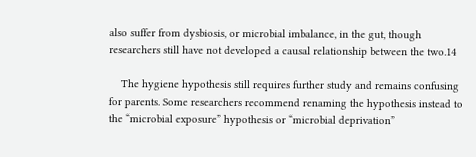also suffer from dysbiosis, or microbial imbalance, in the gut, though researchers still have not developed a causal relationship between the two.14

    The hygiene hypothesis still requires further study and remains confusing for parents. Some researchers recommend renaming the hypothesis instead to the “microbial exposure” hypothesis or “microbial deprivation”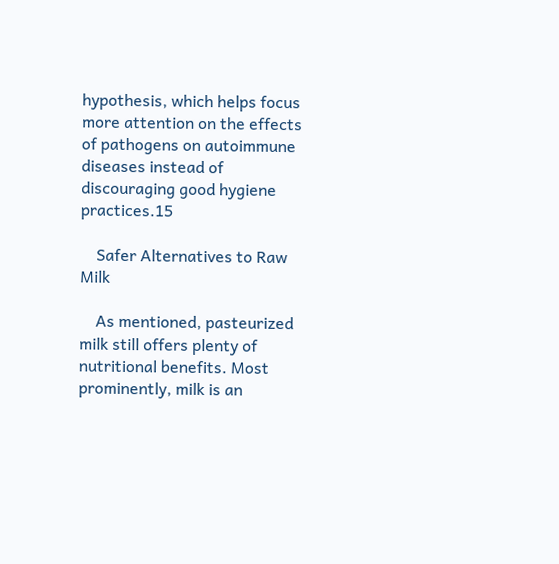hypothesis, which helps focus more attention on the effects of pathogens on autoimmune diseases instead of discouraging good hygiene practices.15

    Safer Alternatives to Raw Milk

    As mentioned, pasteurized milk still offers plenty of nutritional benefits. Most prominently, milk is an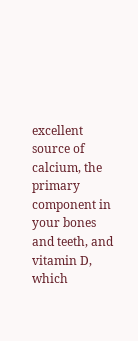excellent source of calcium, the primary component in your bones and teeth, and vitamin D, which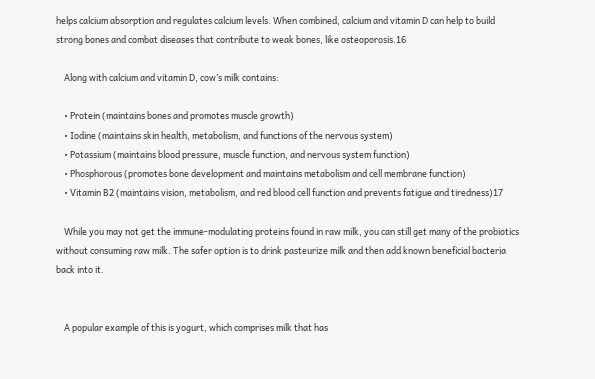helps calcium absorption and regulates calcium levels. When combined, calcium and vitamin D can help to build strong bones and combat diseases that contribute to weak bones, like osteoporosis.16

    Along with calcium and vitamin D, cow’s milk contains:

    • Protein (maintains bones and promotes muscle growth)
    • Iodine (maintains skin health, metabolism, and functions of the nervous system)
    • Potassium (maintains blood pressure, muscle function, and nervous system function)
    • Phosphorous (promotes bone development and maintains metabolism and cell membrane function)
    • Vitamin B2 (maintains vision, metabolism, and red blood cell function and prevents fatigue and tiredness)17

    While you may not get the immune-modulating proteins found in raw milk, you can still get many of the probiotics without consuming raw milk. The safer option is to drink pasteurize milk and then add known beneficial bacteria back into it.


    A popular example of this is yogurt, which comprises milk that has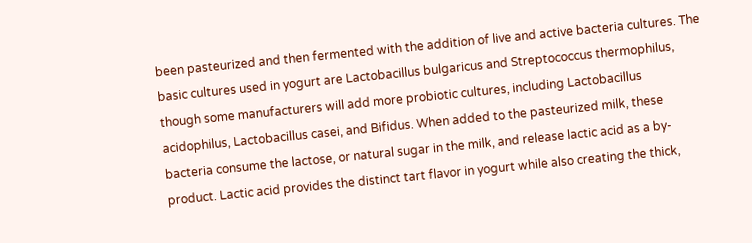been pasteurized and then fermented with the addition of live and active bacteria cultures. The basic cultures used in yogurt are Lactobacillus bulgaricus and Streptococcus thermophilus, though some manufacturers will add more probiotic cultures, including Lactobacillus acidophilus, Lactobacillus casei, and Bifidus. When added to the pasteurized milk, these bacteria consume the lactose, or natural sugar in the milk, and release lactic acid as a by-product. Lactic acid provides the distinct tart flavor in yogurt while also creating the thick,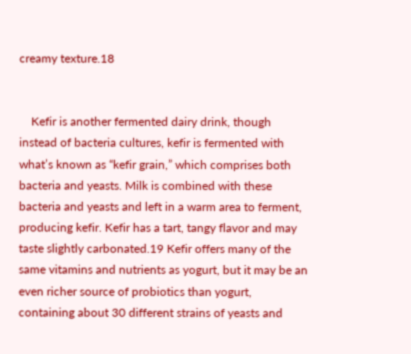creamy texture.18


    Kefir is another fermented dairy drink, though instead of bacteria cultures, kefir is fermented with what’s known as “kefir grain,” which comprises both bacteria and yeasts. Milk is combined with these bacteria and yeasts and left in a warm area to ferment, producing kefir. Kefir has a tart, tangy flavor and may taste slightly carbonated.19 Kefir offers many of the same vitamins and nutrients as yogurt, but it may be an even richer source of probiotics than yogurt, containing about 30 different strains of yeasts and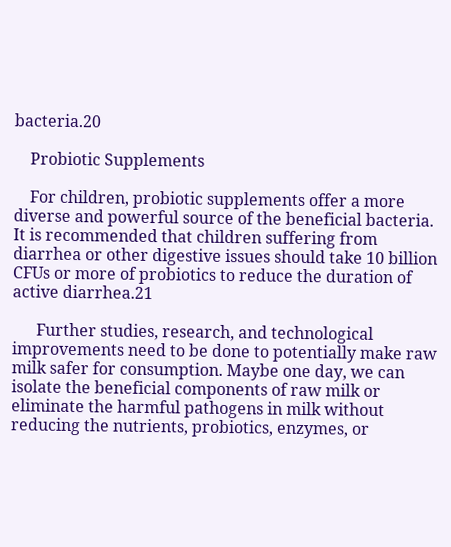bacteria.20

    Probiotic Supplements

    For children, probiotic supplements offer a more diverse and powerful source of the beneficial bacteria. It is recommended that children suffering from diarrhea or other digestive issues should take 10 billion CFUs or more of probiotics to reduce the duration of active diarrhea.21

      Further studies, research, and technological improvements need to be done to potentially make raw milk safer for consumption. Maybe one day, we can isolate the beneficial components of raw milk or eliminate the harmful pathogens in milk without reducing the nutrients, probiotics, enzymes, or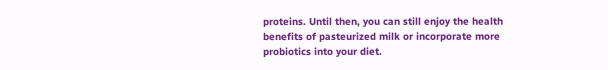proteins. Until then, you can still enjoy the health benefits of pasteurized milk or incorporate more probiotics into your diet.